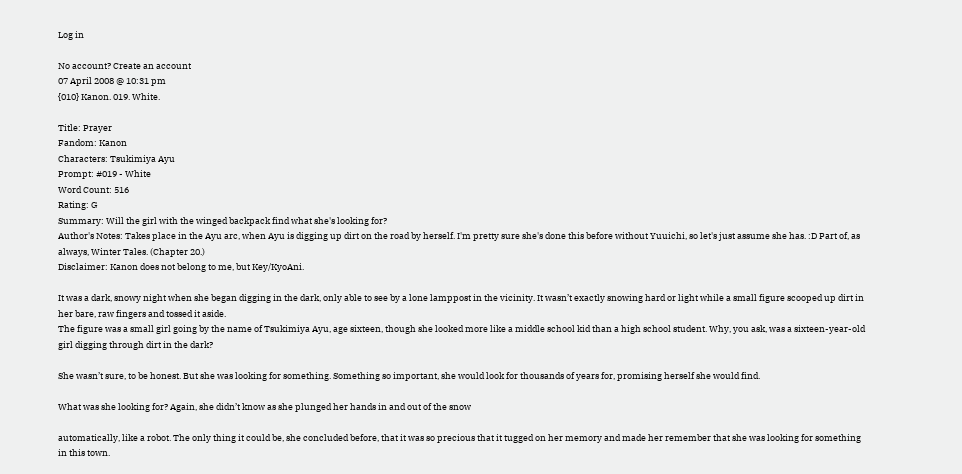Log in

No account? Create an account
07 April 2008 @ 10:31 pm
{010} Kanon. 019. White.

Title: Prayer
Fandom: Kanon
Characters: Tsukimiya Ayu
Prompt: #019 - White
Word Count: 516
Rating: G
Summary: Will the girl with the winged backpack find what she's looking for?
Author's Notes: Takes place in the Ayu arc, when Ayu is digging up dirt on the road by herself. I'm pretty sure she's done this before without Yuuichi, so let's just assume she has. :D Part of, as always, Winter Tales. (Chapter 20.)
Disclaimer: Kanon does not belong to me, but Key/KyoAni.

It was a dark, snowy night when she began digging in the dark, only able to see by a lone lamppost in the vicinity. It wasn’t exactly snowing hard or light while a small figure scooped up dirt in her bare, raw fingers and tossed it aside.
The figure was a small girl going by the name of Tsukimiya Ayu, age sixteen, though she looked more like a middle school kid than a high school student. Why, you ask, was a sixteen-year-old girl digging through dirt in the dark?

She wasn’t sure, to be honest. But she was looking for something. Something so important, she would look for thousands of years for, promising herself she would find.

What was she looking for? Again, she didn’t know as she plunged her hands in and out of the snow

automatically, like a robot. The only thing it could be, she concluded before, that it was so precious that it tugged on her memory and made her remember that she was looking for something in this town.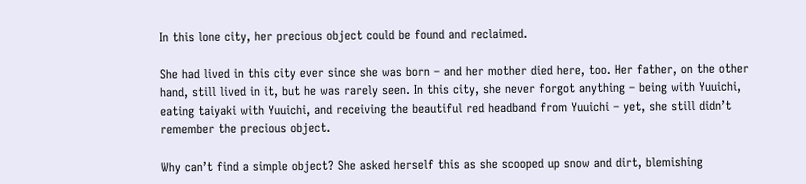In this lone city, her precious object could be found and reclaimed.

She had lived in this city ever since she was born – and her mother died here, too. Her father, on the other hand, still lived in it, but he was rarely seen. In this city, she never forgot anything – being with Yuuichi, eating taiyaki with Yuuichi, and receiving the beautiful red headband from Yuuichi – yet, she still didn’t remember the precious object.

Why can’t find a simple object? She asked herself this as she scooped up snow and dirt, blemishing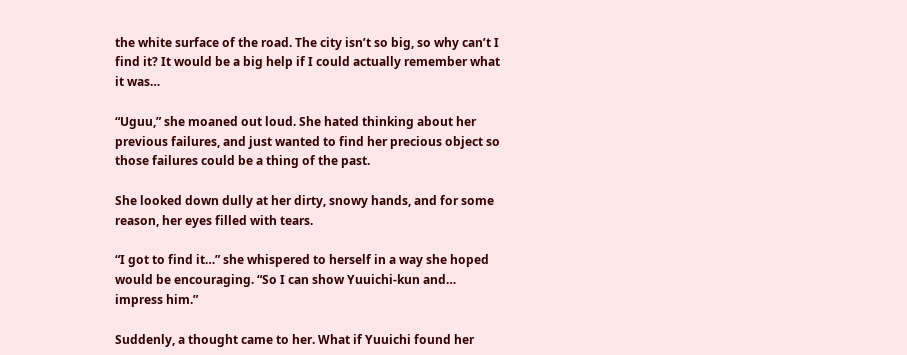the white surface of the road. The city isn’t so big, so why can’t I find it? It would be a big help if I could actually remember what it was…

“Uguu,” she moaned out loud. She hated thinking about her previous failures, and just wanted to find her precious object so those failures could be a thing of the past.

She looked down dully at her dirty, snowy hands, and for some reason, her eyes filled with tears.

“I got to find it…” she whispered to herself in a way she hoped would be encouraging. “So I can show Yuuichi-kun and… impress him.”

Suddenly, a thought came to her. What if Yuuichi found her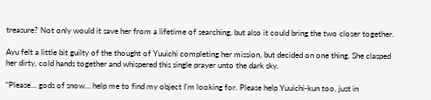treasure? Not only would it save her from a lifetime of searching, but also it could bring the two closer together.

Ayu felt a little bit guilty of the thought of Yuuichi completing her mission, but decided on one thing. She clasped her dirty, cold hands together and whispered this single prayer unto the dark sky.

“Please… gods of snow… help me to find my object I’m looking for. Please help Yuuichi-kun too, just in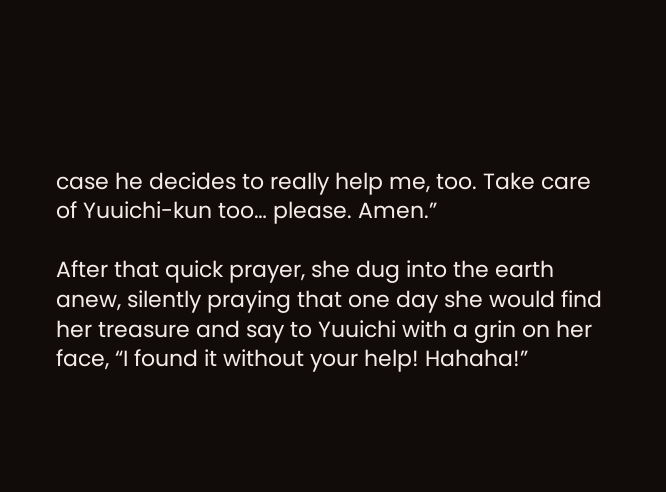case he decides to really help me, too. Take care of Yuuichi-kun too… please. Amen.”

After that quick prayer, she dug into the earth anew, silently praying that one day she would find her treasure and say to Yuuichi with a grin on her face, “I found it without your help! Hahaha!”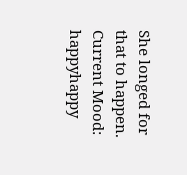She longed for that to happen.
Current Mood: happyhappy